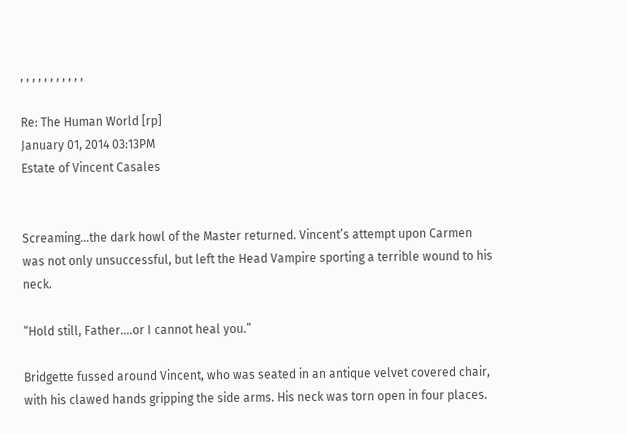, , , , , , , , , , ,

Re: The Human World [rp]
January 01, 2014 03:13PM
Estate of Vincent Casales


Screaming…the dark howl of the Master returned. Vincent’s attempt upon Carmen was not only unsuccessful, but left the Head Vampire sporting a terrible wound to his neck.

“Hold still, Father….or I cannot heal you.”

Bridgette fussed around Vincent, who was seated in an antique velvet covered chair, with his clawed hands gripping the side arms. His neck was torn open in four places.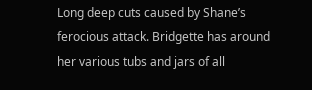Long deep cuts caused by Shane’s ferocious attack. Bridgette has around her various tubs and jars of all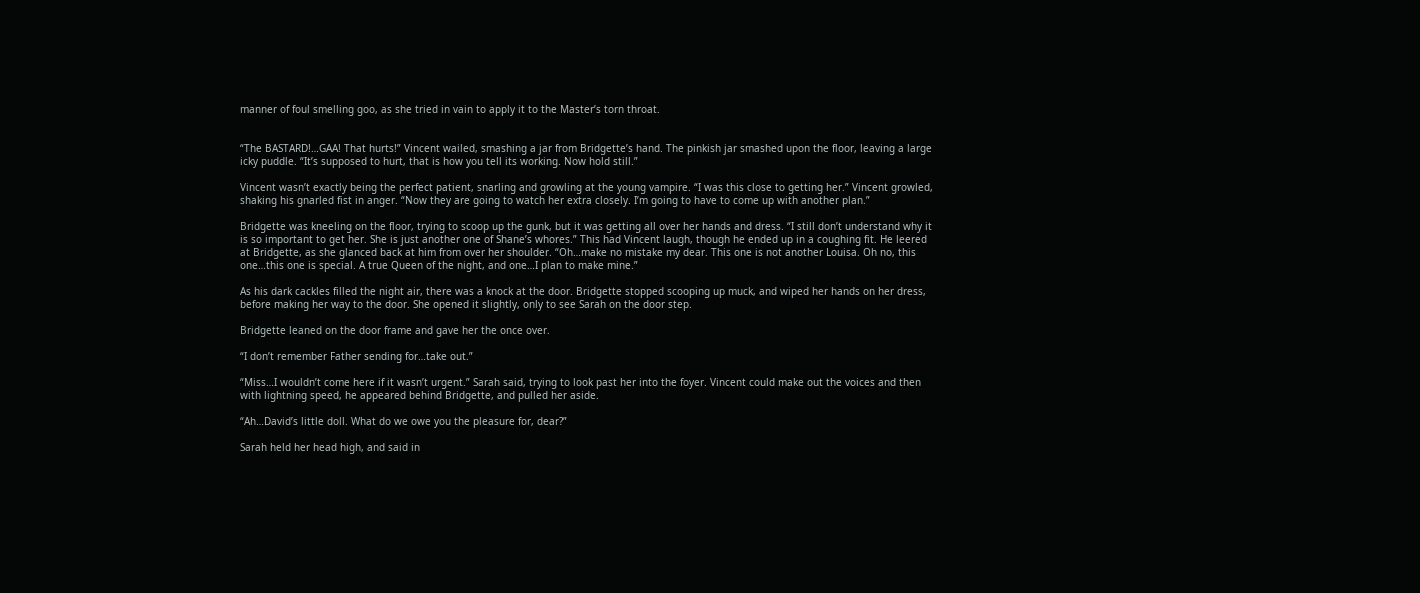manner of foul smelling goo, as she tried in vain to apply it to the Master’s torn throat.


“The BASTARD!…GAA! That hurts!” Vincent wailed, smashing a jar from Bridgette’s hand. The pinkish jar smashed upon the floor, leaving a large icky puddle. “It’s supposed to hurt, that is how you tell its working. Now hold still.”

Vincent wasn’t exactly being the perfect patient, snarling and growling at the young vampire. “I was this close to getting her.” Vincent growled, shaking his gnarled fist in anger. “Now they are going to watch her extra closely. I’m going to have to come up with another plan.”

Bridgette was kneeling on the floor, trying to scoop up the gunk, but it was getting all over her hands and dress. “I still don’t understand why it is so important to get her. She is just another one of Shane’s whores.” This had Vincent laugh, though he ended up in a coughing fit. He leered at Bridgette, as she glanced back at him from over her shoulder. “Oh…make no mistake my dear. This one is not another Louisa. Oh no, this one…this one is special. A true Queen of the night, and one…I plan to make mine.”

As his dark cackles filled the night air, there was a knock at the door. Bridgette stopped scooping up muck, and wiped her hands on her dress, before making her way to the door. She opened it slightly, only to see Sarah on the door step.

Bridgette leaned on the door frame and gave her the once over.

“I don’t remember Father sending for…take out.”

“Miss…I wouldn’t come here if it wasn’t urgent.” Sarah said, trying to look past her into the foyer. Vincent could make out the voices and then with lightning speed, he appeared behind Bridgette, and pulled her aside.

“Ah…David’s little doll. What do we owe you the pleasure for, dear?”

Sarah held her head high, and said in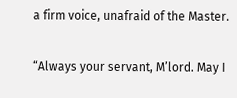a firm voice, unafraid of the Master.

“Always your servant, M’lord. May I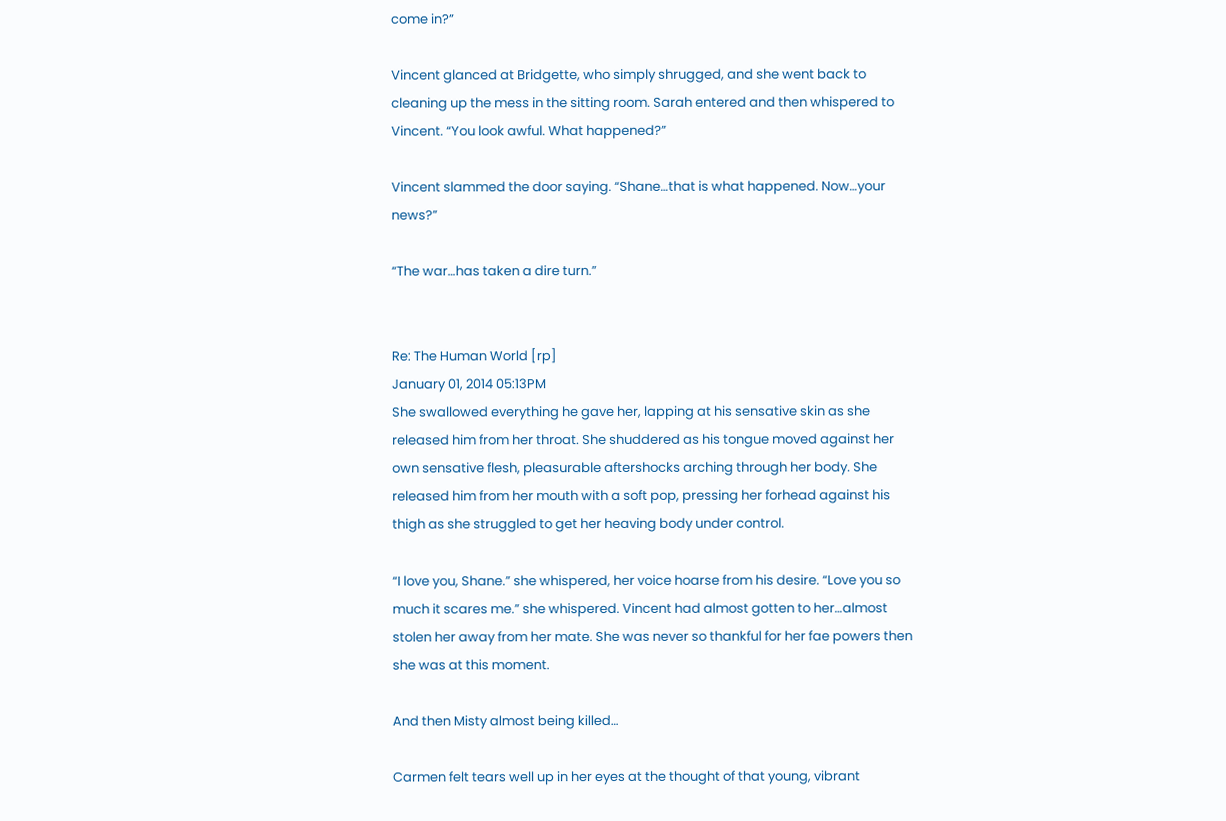come in?”

Vincent glanced at Bridgette, who simply shrugged, and she went back to cleaning up the mess in the sitting room. Sarah entered and then whispered to Vincent. “You look awful. What happened?”

Vincent slammed the door saying. “Shane…that is what happened. Now…your news?”

“The war…has taken a dire turn.”


Re: The Human World [rp]
January 01, 2014 05:13PM
She swallowed everything he gave her, lapping at his sensative skin as she released him from her throat. She shuddered as his tongue moved against her own sensative flesh, pleasurable aftershocks arching through her body. She released him from her mouth with a soft pop, pressing her forhead against his thigh as she struggled to get her heaving body under control.

“I love you, Shane.” she whispered, her voice hoarse from his desire. “Love you so much it scares me.” she whispered. Vincent had almost gotten to her…almost stolen her away from her mate. She was never so thankful for her fae powers then she was at this moment.

And then Misty almost being killed…

Carmen felt tears well up in her eyes at the thought of that young, vibrant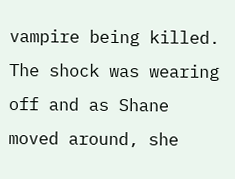vampire being killed. The shock was wearing off and as Shane moved around, she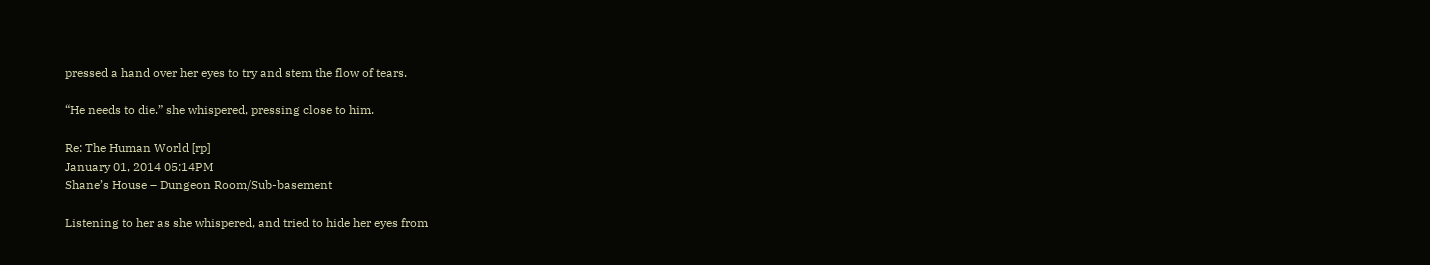pressed a hand over her eyes to try and stem the flow of tears.

“He needs to die.” she whispered, pressing close to him.

Re: The Human World [rp]
January 01, 2014 05:14PM
Shane’s House – Dungeon Room/Sub-basement

Listening to her as she whispered, and tried to hide her eyes from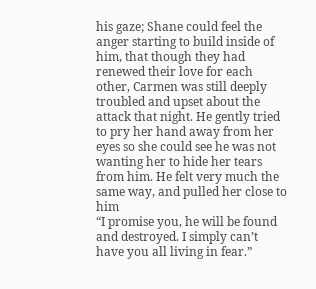his gaze; Shane could feel the anger starting to build inside of him, that though they had renewed their love for each other, Carmen was still deeply troubled and upset about the attack that night. He gently tried to pry her hand away from her eyes so she could see he was not wanting her to hide her tears from him. He felt very much the same way, and pulled her close to him
“I promise you, he will be found and destroyed. I simply can’t have you all living in fear.”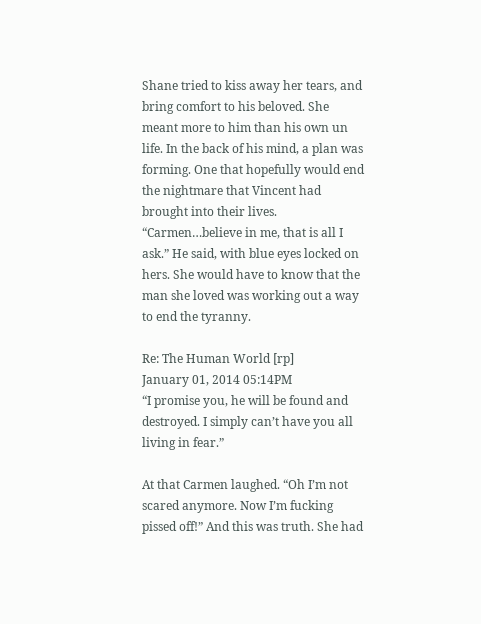Shane tried to kiss away her tears, and bring comfort to his beloved. She meant more to him than his own un life. In the back of his mind, a plan was forming. One that hopefully would end the nightmare that Vincent had brought into their lives.
“Carmen…believe in me, that is all I ask.” He said, with blue eyes locked on hers. She would have to know that the man she loved was working out a way to end the tyranny.

Re: The Human World [rp]
January 01, 2014 05:14PM
“I promise you, he will be found and destroyed. I simply can’t have you all living in fear.”

At that Carmen laughed. “Oh I’m not scared anymore. Now I’m fucking pissed off!” And this was truth. She had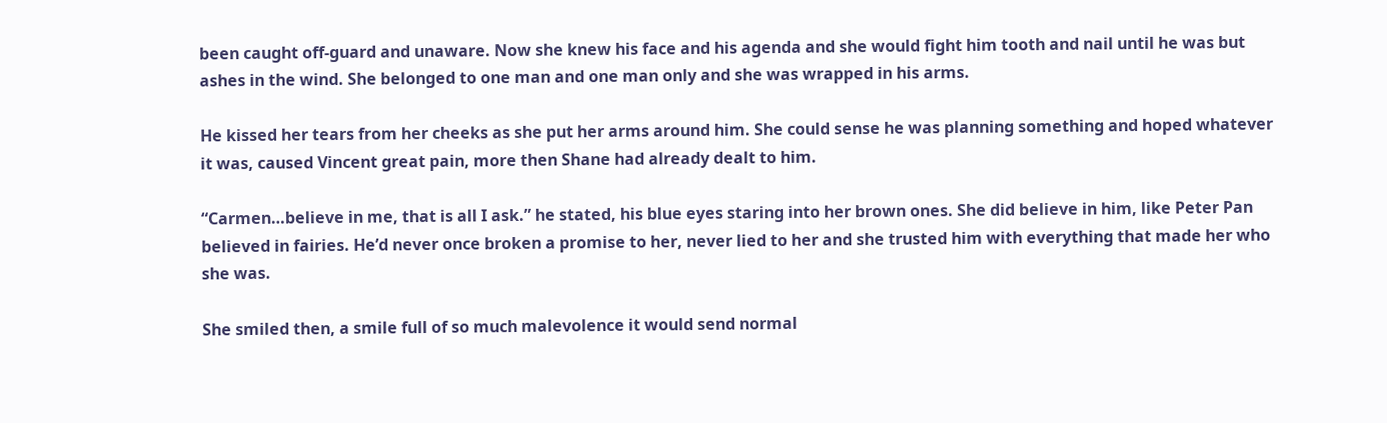been caught off-guard and unaware. Now she knew his face and his agenda and she would fight him tooth and nail until he was but ashes in the wind. She belonged to one man and one man only and she was wrapped in his arms.

He kissed her tears from her cheeks as she put her arms around him. She could sense he was planning something and hoped whatever it was, caused Vincent great pain, more then Shane had already dealt to him.

“Carmen…believe in me, that is all I ask.” he stated, his blue eyes staring into her brown ones. She did believe in him, like Peter Pan believed in fairies. He’d never once broken a promise to her, never lied to her and she trusted him with everything that made her who she was.

She smiled then, a smile full of so much malevolence it would send normal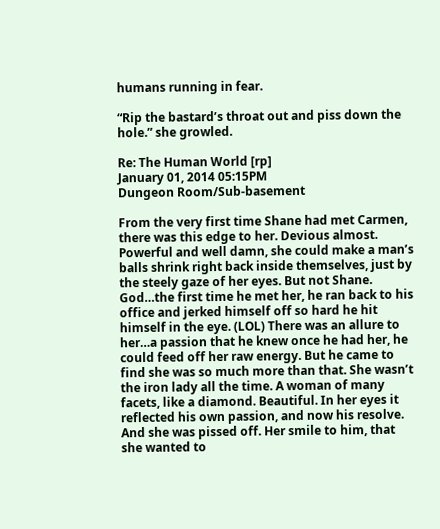humans running in fear.

“Rip the bastard’s throat out and piss down the hole.” she growled.

Re: The Human World [rp]
January 01, 2014 05:15PM
Dungeon Room/Sub-basement

From the very first time Shane had met Carmen, there was this edge to her. Devious almost. Powerful and well damn, she could make a man’s balls shrink right back inside themselves, just by the steely gaze of her eyes. But not Shane. God…the first time he met her, he ran back to his office and jerked himself off so hard he hit himself in the eye. (LOL) There was an allure to her…a passion that he knew once he had her, he could feed off her raw energy. But he came to find she was so much more than that. She wasn’t the iron lady all the time. A woman of many facets, like a diamond. Beautiful. In her eyes it reflected his own passion, and now his resolve. And she was pissed off. Her smile to him, that she wanted to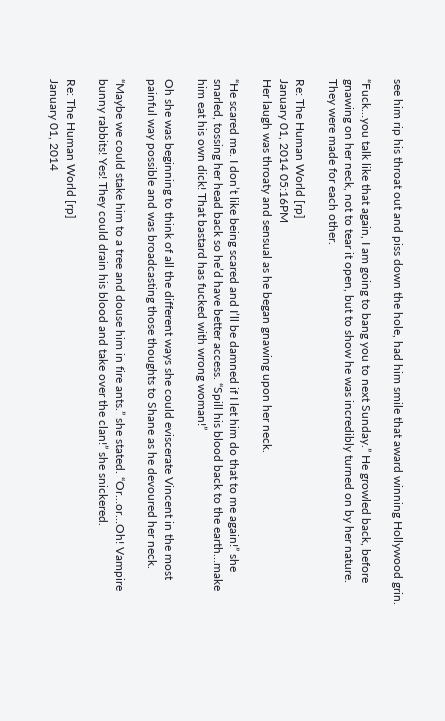see him rip his throat out and piss down the hole, had him smile that award winning Hollywood grin.

“Fuck…you talk like that again, I am going to bang you to next Sunday.” He growled back, before gnawing on her neck, not to tear it open, but to show he was incredibly turned on by her nature.
They were made for each other.

Re: The Human World [rp]
January 01, 2014 05:16PM
Her laugh was throaty and sensual as he began gnawing upon her neck.

“He scared me. I don’t like being scared and I’ll be damned if I let him do that to me again!” she snarled, tossing her head back so he’d have better access. “Spill his blood back to the earth…make him eat his own dick! That bastard has fucked with wrong woman!”

Oh she was beginning to think of all the different ways she could eviscerate Vincent in the most painful way possible and was broadcasting those thoughts to Shane as he devoured her neck.

“Maybe we could stake him to a tree and douse him in fire ants.” she stated. “Or…or…Oh! Vampire bunny rabbits! Yes! They could drain his blood and take over the clan!” she snickered.

Re: The Human World [rp]
January 01, 2014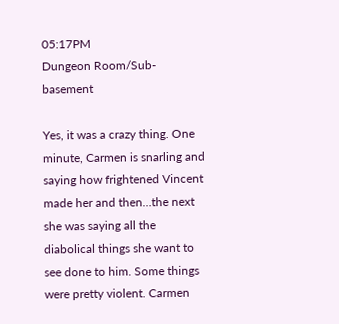05:17PM
Dungeon Room/Sub-basement

Yes, it was a crazy thing. One minute, Carmen is snarling and saying how frightened Vincent made her and then…the next she was saying all the diabolical things she want to see done to him. Some things were pretty violent. Carmen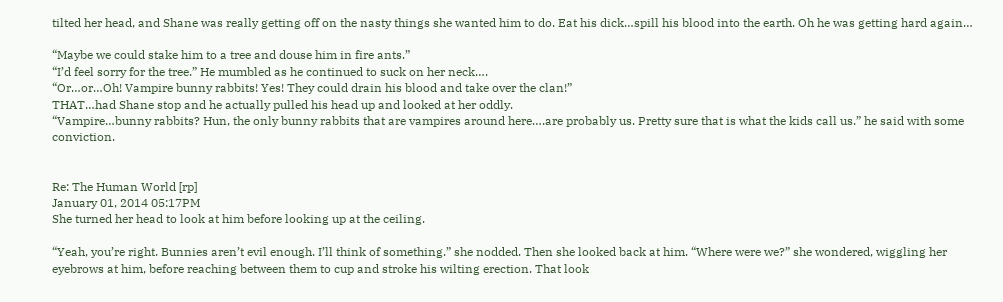tilted her head, and Shane was really getting off on the nasty things she wanted him to do. Eat his dick…spill his blood into the earth. Oh he was getting hard again…

“Maybe we could stake him to a tree and douse him in fire ants.”
“I’d feel sorry for the tree.” He mumbled as he continued to suck on her neck….
“Or…or…Oh! Vampire bunny rabbits! Yes! They could drain his blood and take over the clan!”
THAT…had Shane stop and he actually pulled his head up and looked at her oddly.
“Vampire…bunny rabbits? Hun, the only bunny rabbits that are vampires around here….are probably us. Pretty sure that is what the kids call us.” he said with some conviction.


Re: The Human World [rp]
January 01, 2014 05:17PM
She turned her head to look at him before looking up at the ceiling.

“Yeah, you’re right. Bunnies aren’t evil enough. I’ll think of something.” she nodded. Then she looked back at him. “Where were we?” she wondered, wiggling her eyebrows at him, before reaching between them to cup and stroke his wilting erection. That look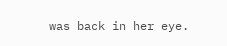was back in her eye.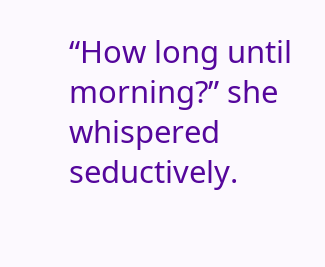“How long until morning?” she whispered seductively.